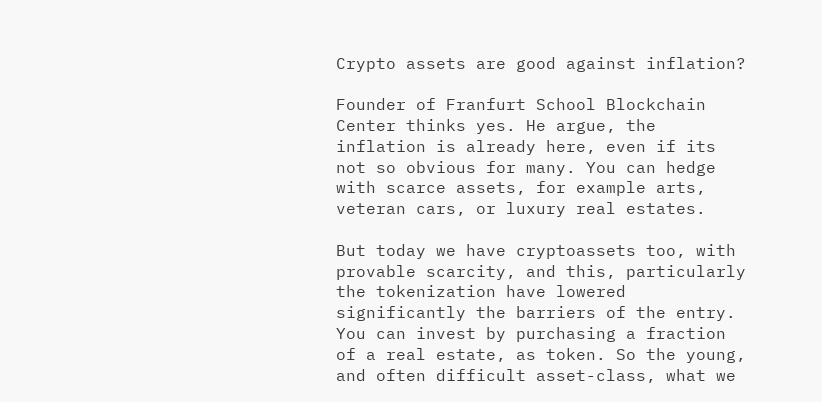Crypto assets are good against inflation?

Founder of Franfurt School Blockchain Center thinks yes. He argue, the inflation is already here, even if its not so obvious for many. You can hedge with scarce assets, for example arts, veteran cars, or luxury real estates.

But today we have cryptoassets too, with provable scarcity, and this, particularly the tokenization have lowered significantly the barriers of the entry. You can invest by purchasing a fraction of a real estate, as token. So the young, and often difficult asset-class, what we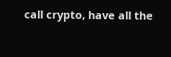call crypto, have all the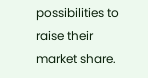possibilities to raise their market share.